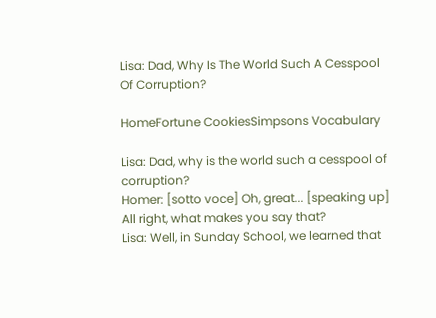Lisa: Dad, Why Is The World Such A Cesspool Of Corruption?

HomeFortune CookiesSimpsons Vocabulary

Lisa: Dad, why is the world such a cesspool of corruption?
Homer: [sotto voce] Oh, great... [speaking up] All right, what makes you say that?
Lisa: Well, in Sunday School, we learned that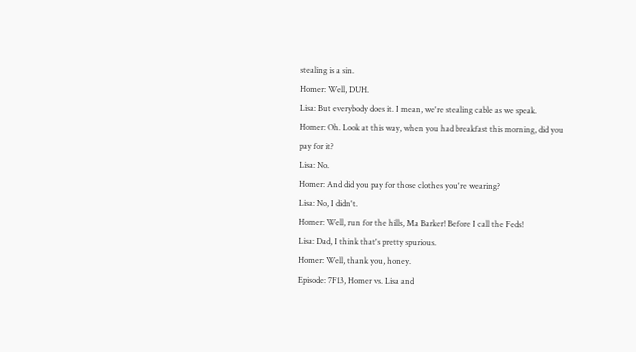stealing is a sin.
Homer: Well, DUH.
Lisa: But everybody does it. I mean, we're stealing cable as we speak.
Homer: Oh. Look at this way, when you had breakfast this morning, did you pay for it?
Lisa: No.
Homer: And did you pay for those clothes you're wearing?
Lisa: No, I didn't.
Homer: Well, run for the hills, Ma Barker! Before I call the Feds!
Lisa: Dad, I think that's pretty spurious.
Homer: Well, thank you, honey.
Episode: 7F13, Homer vs. Lisa and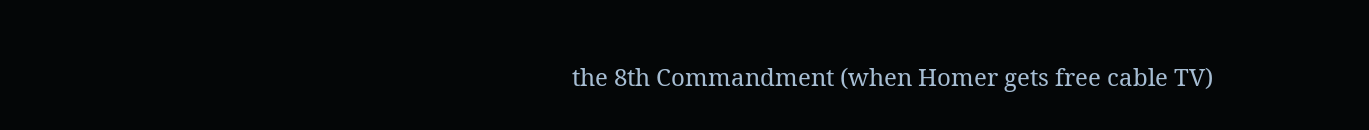the 8th Commandment (when Homer gets free cable TV)